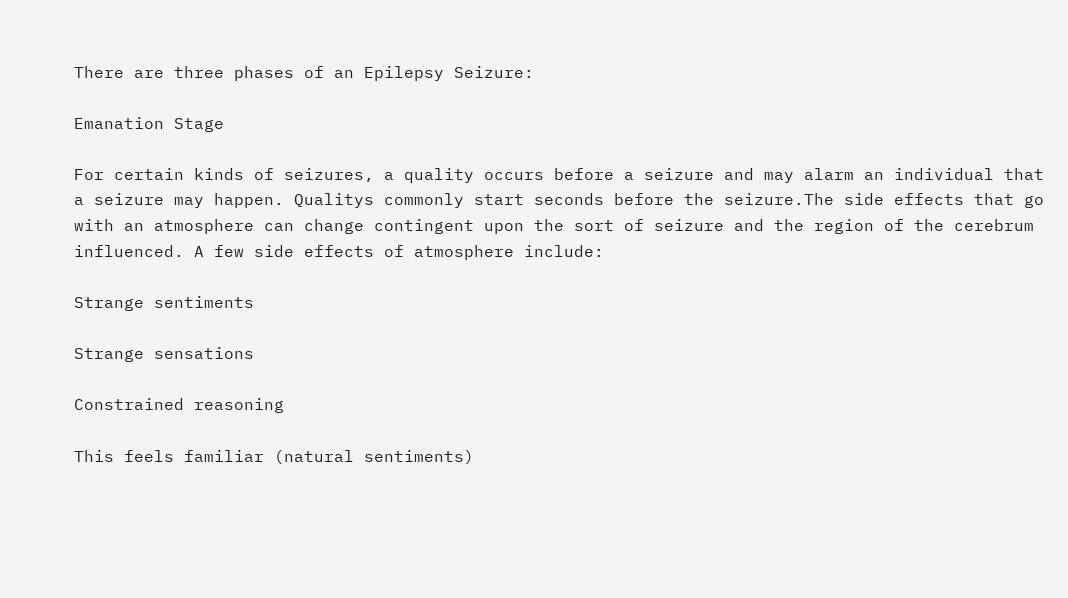There are three phases of an Epilepsy Seizure:

Emanation Stage

For certain kinds of seizures, a quality occurs before a seizure and may alarm an individual that a seizure may happen. Qualitys commonly start seconds before the seizure.The side effects that go with an atmosphere can change contingent upon the sort of seizure and the region of the cerebrum influenced. A few side effects of atmosphere include:

Strange sentiments

Strange sensations

Constrained reasoning

This feels familiar (natural sentiments)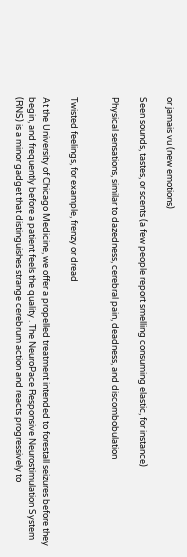or jamais vu (new emotions)

Seen sounds, tastes, or scents (a few people report smelling consuming elastic, for instance)

Physical sensations, similar to dazedness, cerebral pain, deadness, and discombobulation


Twisted feelings, for example, frenzy or dread

At the University of Chicago Medicine, we offer a propelled treatment intended to forestall seizures before they begin, and frequently before a patient feels the quality . The NeuroPace Responsive Neurostimulation System (RNS) is a minor gadget that distinguishes strange cerebrum action and reacts progressively to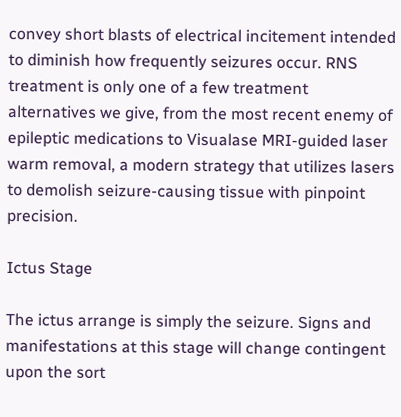convey short blasts of electrical incitement intended to diminish how frequently seizures occur. RNS treatment is only one of a few treatment alternatives we give, from the most recent enemy of epileptic medications to Visualase MRI-guided laser warm removal, a modern strategy that utilizes lasers to demolish seizure-causing tissue with pinpoint precision.

Ictus Stage

The ictus arrange is simply the seizure. Signs and manifestations at this stage will change contingent upon the sort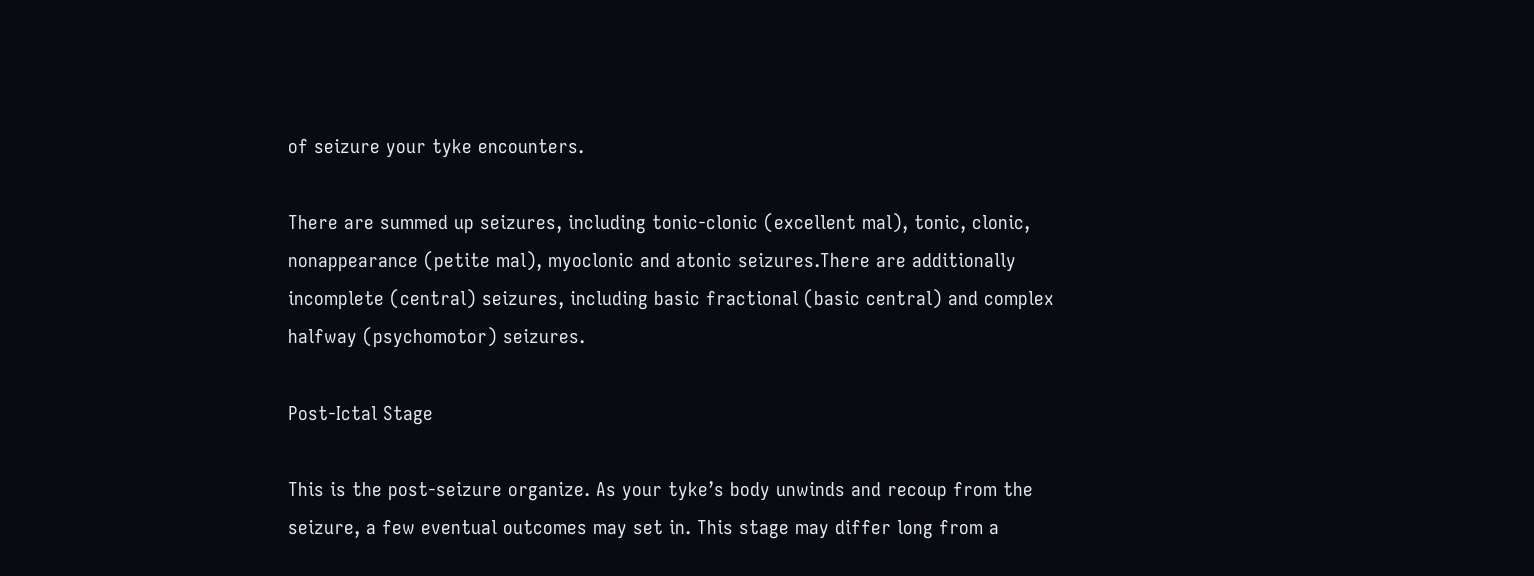of seizure your tyke encounters.

There are summed up seizures, including tonic-clonic (excellent mal), tonic, clonic, nonappearance (petite mal), myoclonic and atonic seizures.There are additionally incomplete (central) seizures, including basic fractional (basic central) and complex halfway (psychomotor) seizures.

Post-Ictal Stage

This is the post-seizure organize. As your tyke’s body unwinds and recoup from the seizure, a few eventual outcomes may set in. This stage may differ long from a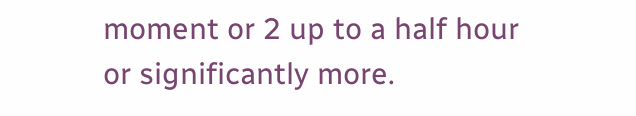moment or 2 up to a half hour or significantly more.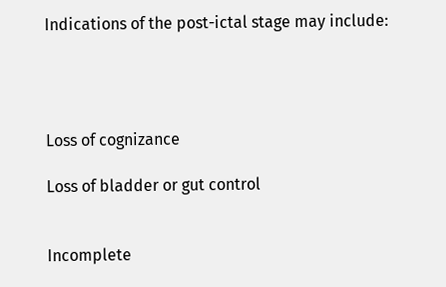Indications of the post-ictal stage may include:




Loss of cognizance

Loss of bladder or gut control


Incomplete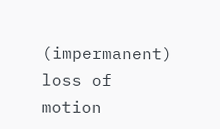(impermanent) loss of motion